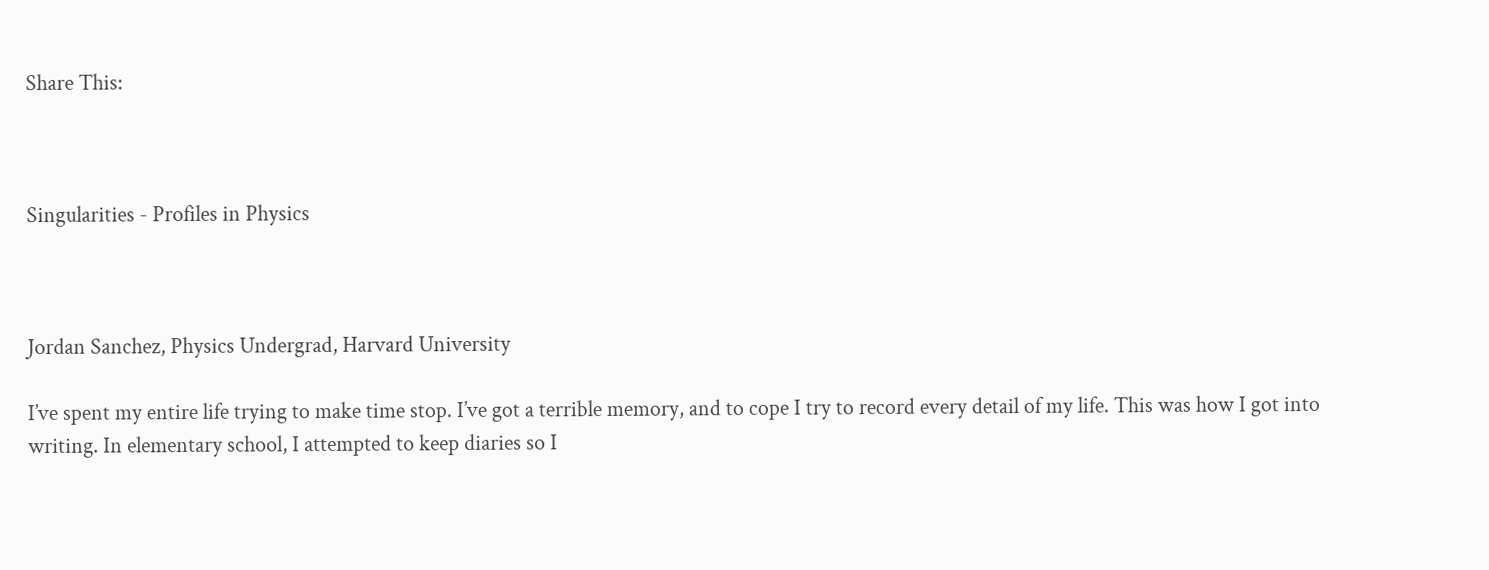Share This:



Singularities - Profiles in Physics



Jordan Sanchez, Physics Undergrad, Harvard University

I’ve spent my entire life trying to make time stop. I’ve got a terrible memory, and to cope I try to record every detail of my life. This was how I got into writing. In elementary school, I attempted to keep diaries so I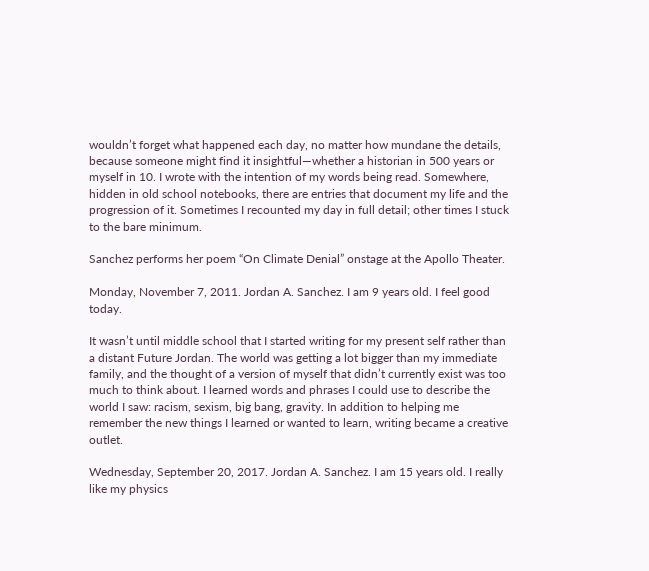wouldn’t forget what happened each day, no matter how mundane the details, because someone might find it insightful—whether a historian in 500 years or myself in 10. I wrote with the intention of my words being read. Somewhere, hidden in old school notebooks, there are entries that document my life and the progression of it. Sometimes I recounted my day in full detail; other times I stuck to the bare minimum.

Sanchez performs her poem “On Climate Denial” onstage at the Apollo Theater.

Monday, November 7, 2011. Jordan A. Sanchez. I am 9 years old. I feel good today.

It wasn’t until middle school that I started writing for my present self rather than a distant Future Jordan. The world was getting a lot bigger than my immediate family, and the thought of a version of myself that didn’t currently exist was too much to think about. I learned words and phrases I could use to describe the world I saw: racism, sexism, big bang, gravity. In addition to helping me remember the new things I learned or wanted to learn, writing became a creative outlet.

Wednesday, September 20, 2017. Jordan A. Sanchez. I am 15 years old. I really like my physics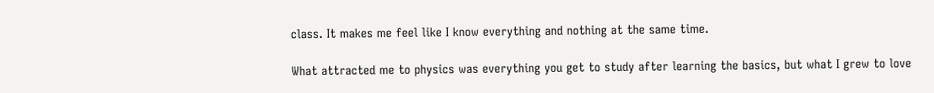class. It makes me feel like I know everything and nothing at the same time.

What attracted me to physics was everything you get to study after learning the basics, but what I grew to love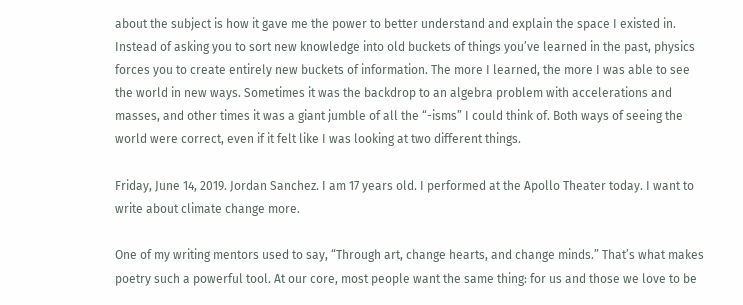about the subject is how it gave me the power to better understand and explain the space I existed in. Instead of asking you to sort new knowledge into old buckets of things you’ve learned in the past, physics forces you to create entirely new buckets of information. The more I learned, the more I was able to see the world in new ways. Sometimes it was the backdrop to an algebra problem with accelerations and masses, and other times it was a giant jumble of all the “-isms” I could think of. Both ways of seeing the world were correct, even if it felt like I was looking at two different things.

Friday, June 14, 2019. Jordan Sanchez. I am 17 years old. I performed at the Apollo Theater today. I want to write about climate change more.

One of my writing mentors used to say, “Through art, change hearts, and change minds.” That’s what makes poetry such a powerful tool. At our core, most people want the same thing: for us and those we love to be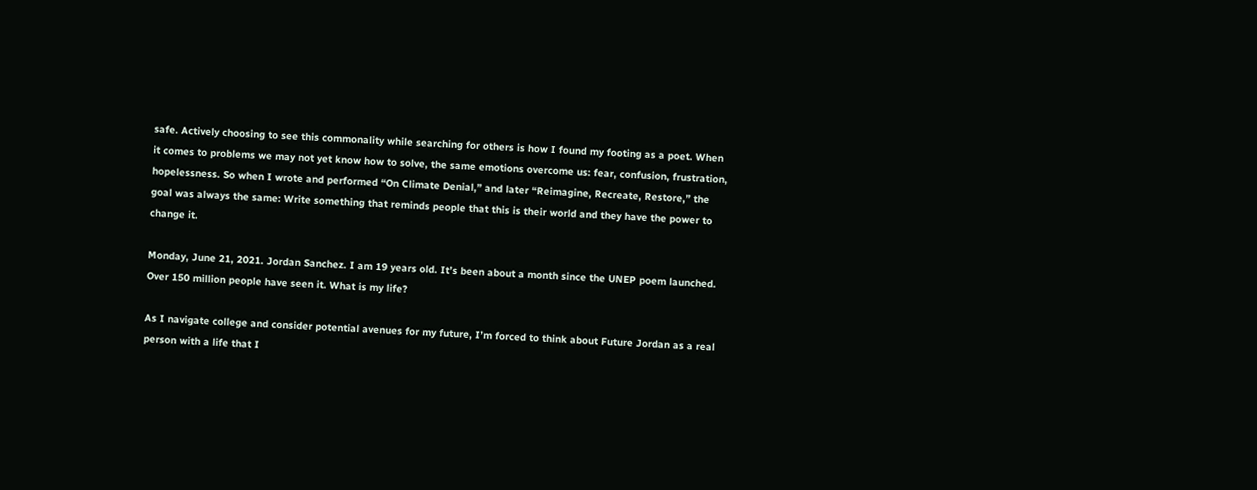safe. Actively choosing to see this commonality while searching for others is how I found my footing as a poet. When it comes to problems we may not yet know how to solve, the same emotions overcome us: fear, confusion, frustration, hopelessness. So when I wrote and performed “On Climate Denial,” and later “Reimagine, Recreate, Restore,” the goal was always the same: Write something that reminds people that this is their world and they have the power to change it.

Monday, June 21, 2021. Jordan Sanchez. I am 19 years old. It’s been about a month since the UNEP poem launched. Over 150 million people have seen it. What is my life?

As I navigate college and consider potential avenues for my future, I’m forced to think about Future Jordan as a real person with a life that I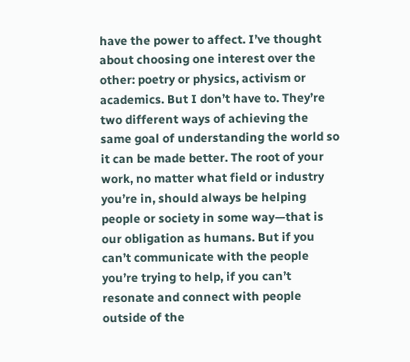have the power to affect. I’ve thought about choosing one interest over the other: poetry or physics, activism or academics. But I don’t have to. They’re two different ways of achieving the same goal of understanding the world so it can be made better. The root of your work, no matter what field or industry you’re in, should always be helping people or society in some way—that is our obligation as humans. But if you can’t communicate with the people you’re trying to help, if you can’t resonate and connect with people outside of the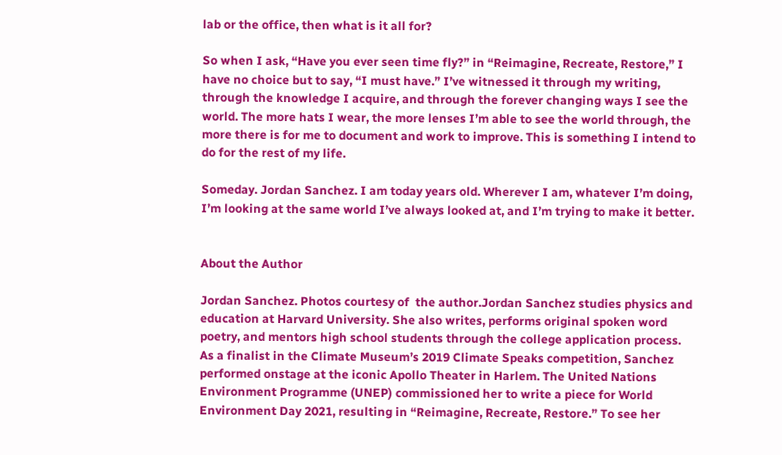lab or the office, then what is it all for?

So when I ask, “Have you ever seen time fly?” in “Reimagine, Recreate, Restore,” I have no choice but to say, “I must have.” I’ve witnessed it through my writing, through the knowledge I acquire, and through the forever changing ways I see the world. The more hats I wear, the more lenses I’m able to see the world through, the more there is for me to document and work to improve. This is something I intend to do for the rest of my life.

Someday. Jordan Sanchez. I am today years old. Wherever I am, whatever I’m doing, I’m looking at the same world I’ve always looked at, and I’m trying to make it better.


About the Author

Jordan Sanchez. Photos courtesy of  the author.Jordan Sanchez studies physics and education at Harvard University. She also writes, performs original spoken word poetry, and mentors high school students through the college application process. As a finalist in the Climate Museum’s 2019 Climate Speaks competition, Sanchez performed onstage at the iconic Apollo Theater in Harlem. The United Nations Environment Programme (UNEP) commissioned her to write a piece for World Environment Day 2021, resulting in “Reimagine, Recreate, Restore.” To see her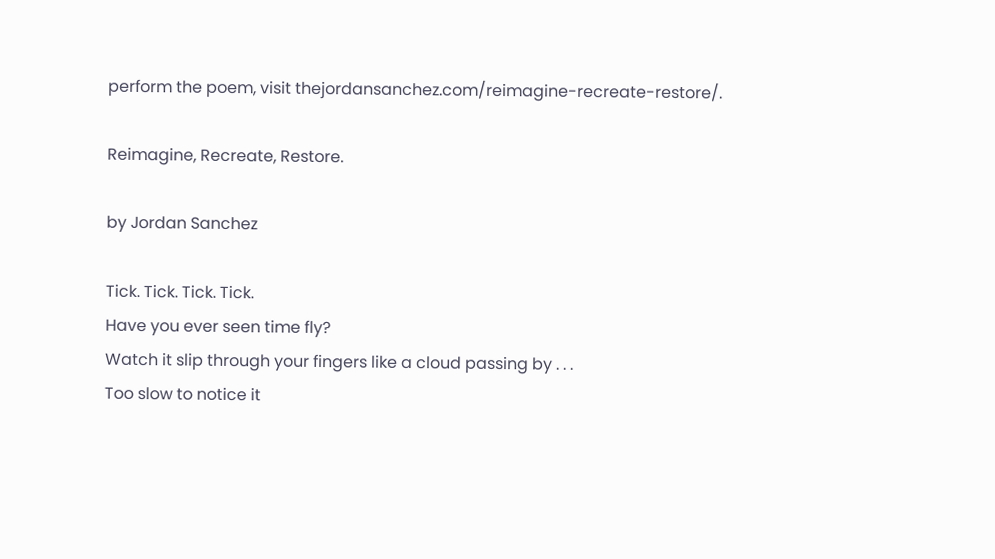perform the poem, visit thejordansanchez.com/reimagine-recreate-restore/.

Reimagine, Recreate, Restore.

by Jordan Sanchez

Tick. Tick. Tick. Tick.
Have you ever seen time fly?
Watch it slip through your fingers like a cloud passing by . . .
Too slow to notice it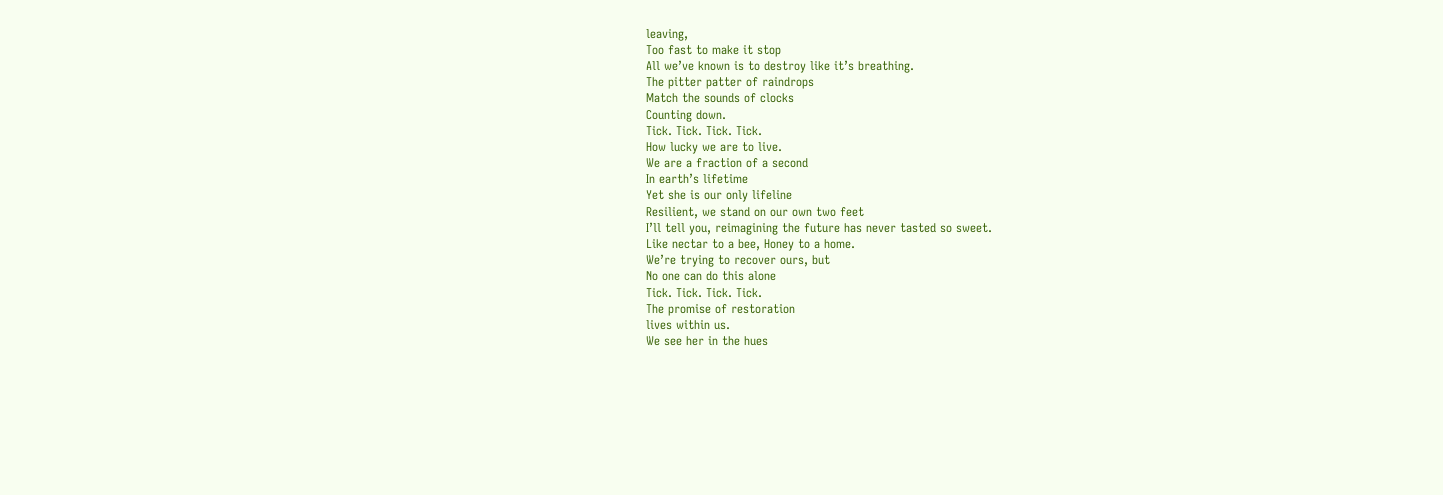leaving,
Too fast to make it stop
All we’ve known is to destroy like it’s breathing.
The pitter patter of raindrops
Match the sounds of clocks
Counting down.
Tick. Tick. Tick. Tick.
How lucky we are to live.
We are a fraction of a second
In earth’s lifetime
Yet she is our only lifeline
Resilient, we stand on our own two feet
I’ll tell you, reimagining the future has never tasted so sweet.
Like nectar to a bee, Honey to a home.
We’re trying to recover ours, but
No one can do this alone
Tick. Tick. Tick. Tick.
The promise of restoration
lives within us.
We see her in the hues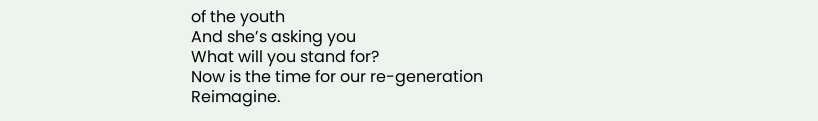of the youth
And she’s asking you
What will you stand for?
Now is the time for our re-generation
Reimagine.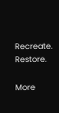Recreate. Restore.

More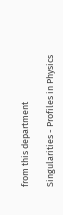from this department

Singularities - Profiles in Physics